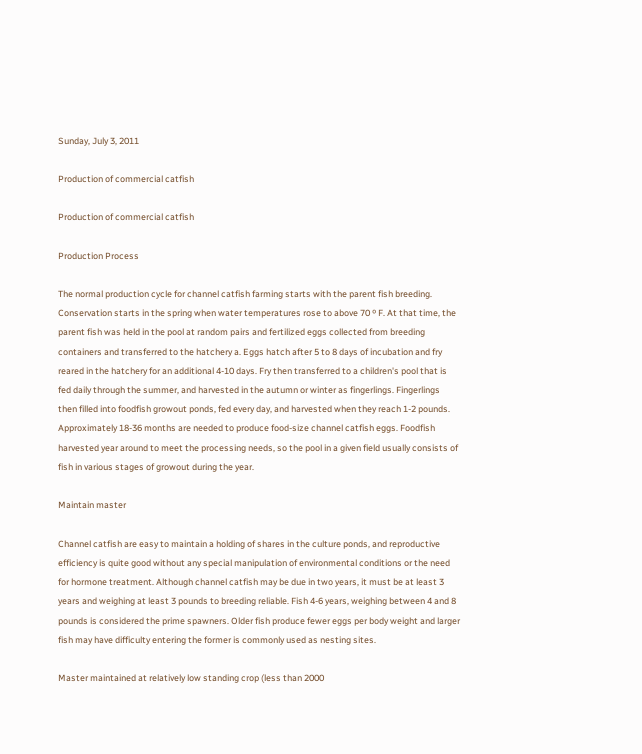Sunday, July 3, 2011

Production of commercial catfish

Production of commercial catfish

Production Process

The normal production cycle for channel catfish farming starts with the parent fish breeding. Conservation starts in the spring when water temperatures rose to above 70 º F. At that time, the parent fish was held in the pool at random pairs and fertilized eggs collected from breeding containers and transferred to the hatchery a. Eggs hatch after 5 to 8 days of incubation and fry reared in the hatchery for an additional 4-10 days. Fry then transferred to a children's pool that is fed daily through the summer, and harvested in the autumn or winter as fingerlings. Fingerlings then filled into foodfish growout ponds, fed every day, and harvested when they reach 1-2 pounds. Approximately 18-36 months are needed to produce food-size channel catfish eggs. Foodfish harvested year around to meet the processing needs, so the pool in a given field usually consists of fish in various stages of growout during the year.

Maintain master

Channel catfish are easy to maintain a holding of shares in the culture ponds, and reproductive efficiency is quite good without any special manipulation of environmental conditions or the need for hormone treatment. Although channel catfish may be due in two years, it must be at least 3 years and weighing at least 3 pounds to breeding reliable. Fish 4-6 years, weighing between 4 and 8 pounds is considered the prime spawners. Older fish produce fewer eggs per body weight and larger fish may have difficulty entering the former is commonly used as nesting sites.

Master maintained at relatively low standing crop (less than 2000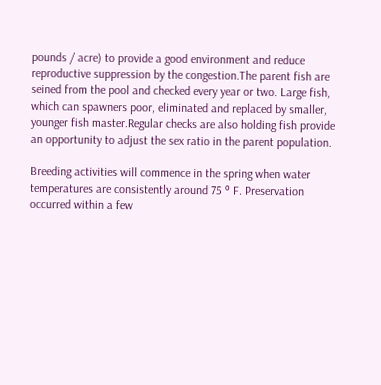pounds / acre) to provide a good environment and reduce reproductive suppression by the congestion.The parent fish are seined from the pool and checked every year or two. Large fish, which can spawners poor, eliminated and replaced by smaller, younger fish master.Regular checks are also holding fish provide an opportunity to adjust the sex ratio in the parent population.

Breeding activities will commence in the spring when water temperatures are consistently around 75 º F. Preservation occurred within a few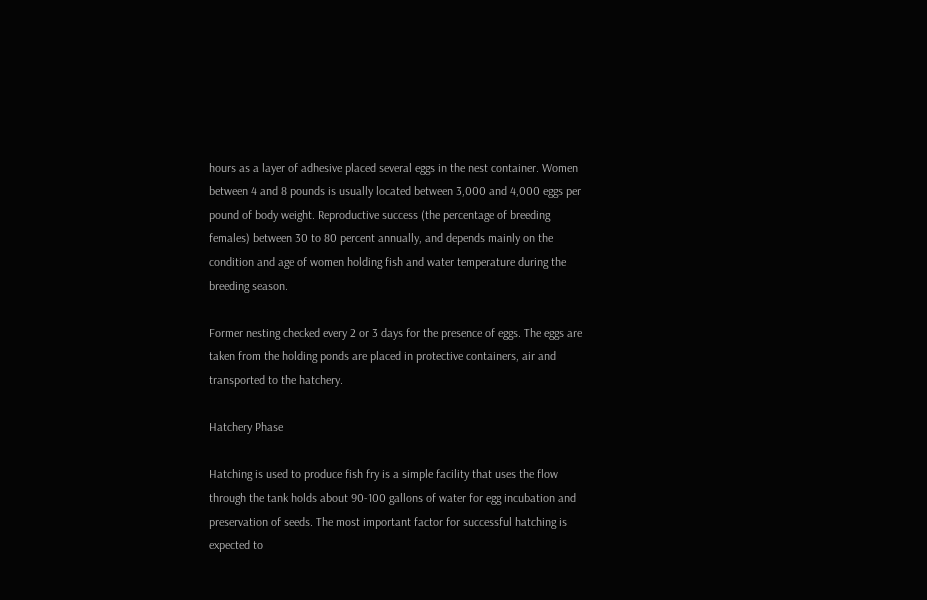hours as a layer of adhesive placed several eggs in the nest container. Women between 4 and 8 pounds is usually located between 3,000 and 4,000 eggs per pound of body weight. Reproductive success (the percentage of breeding females) between 30 to 80 percent annually, and depends mainly on the condition and age of women holding fish and water temperature during the breeding season.

Former nesting checked every 2 or 3 days for the presence of eggs. The eggs are taken from the holding ponds are placed in protective containers, air and transported to the hatchery.

Hatchery Phase

Hatching is used to produce fish fry is a simple facility that uses the flow through the tank holds about 90-100 gallons of water for egg incubation and preservation of seeds. The most important factor for successful hatching is expected to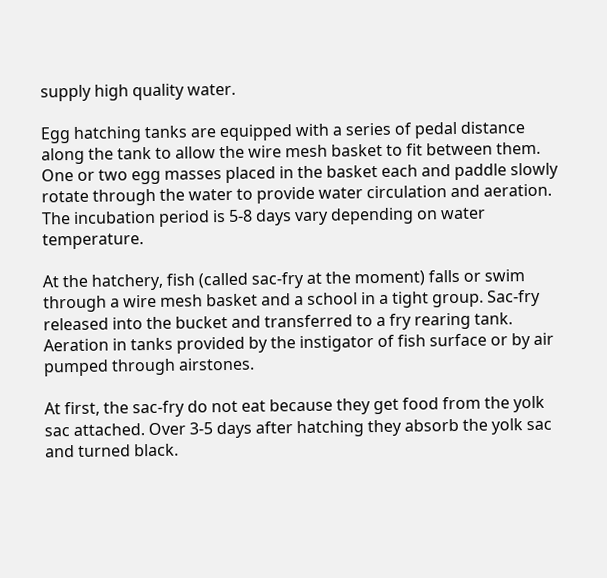supply high quality water.

Egg hatching tanks are equipped with a series of pedal distance along the tank to allow the wire mesh basket to fit between them. One or two egg masses placed in the basket each and paddle slowly rotate through the water to provide water circulation and aeration. The incubation period is 5-8 days vary depending on water temperature.

At the hatchery, fish (called sac-fry at the moment) falls or swim through a wire mesh basket and a school in a tight group. Sac-fry released into the bucket and transferred to a fry rearing tank. Aeration in tanks provided by the instigator of fish surface or by air pumped through airstones.

At first, the sac-fry do not eat because they get food from the yolk sac attached. Over 3-5 days after hatching they absorb the yolk sac and turned black.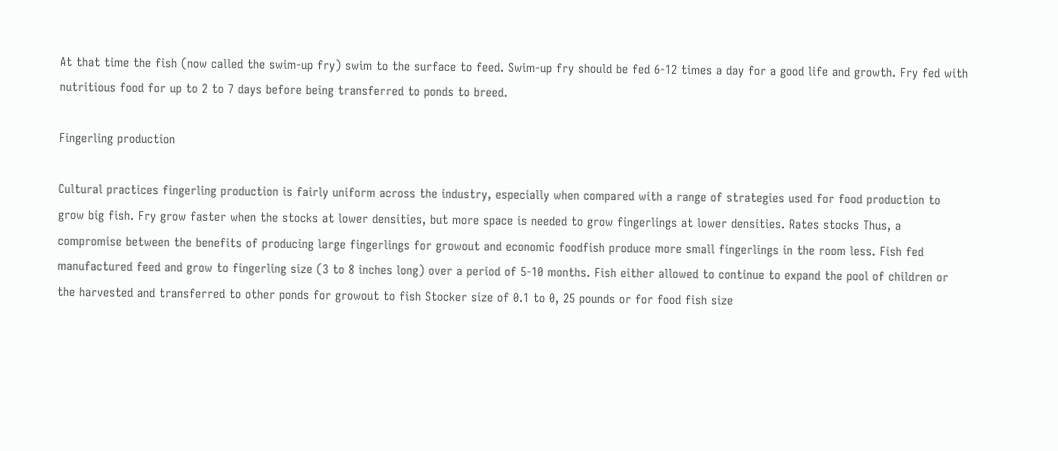At that time the fish (now called the swim-up fry) swim to the surface to feed. Swim-up fry should be fed 6-12 times a day for a good life and growth. Fry fed with nutritious food for up to 2 to 7 days before being transferred to ponds to breed.

Fingerling production

Cultural practices fingerling production is fairly uniform across the industry, especially when compared with a range of strategies used for food production to grow big fish. Fry grow faster when the stocks at lower densities, but more space is needed to grow fingerlings at lower densities. Rates stocks Thus, a compromise between the benefits of producing large fingerlings for growout and economic foodfish produce more small fingerlings in the room less. Fish fed manufactured feed and grow to fingerling size (3 to 8 inches long) over a period of 5-10 months. Fish either allowed to continue to expand the pool of children or the harvested and transferred to other ponds for growout to fish Stocker size of 0.1 to 0, 25 pounds or for food fish size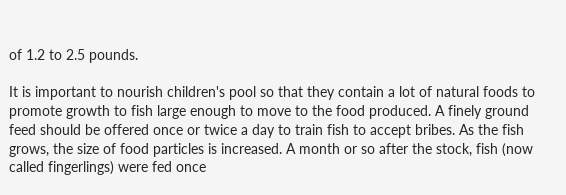of 1.2 to 2.5 pounds.

It is important to nourish children's pool so that they contain a lot of natural foods to promote growth to fish large enough to move to the food produced. A finely ground feed should be offered once or twice a day to train fish to accept bribes. As the fish grows, the size of food particles is increased. A month or so after the stock, fish (now called fingerlings) were fed once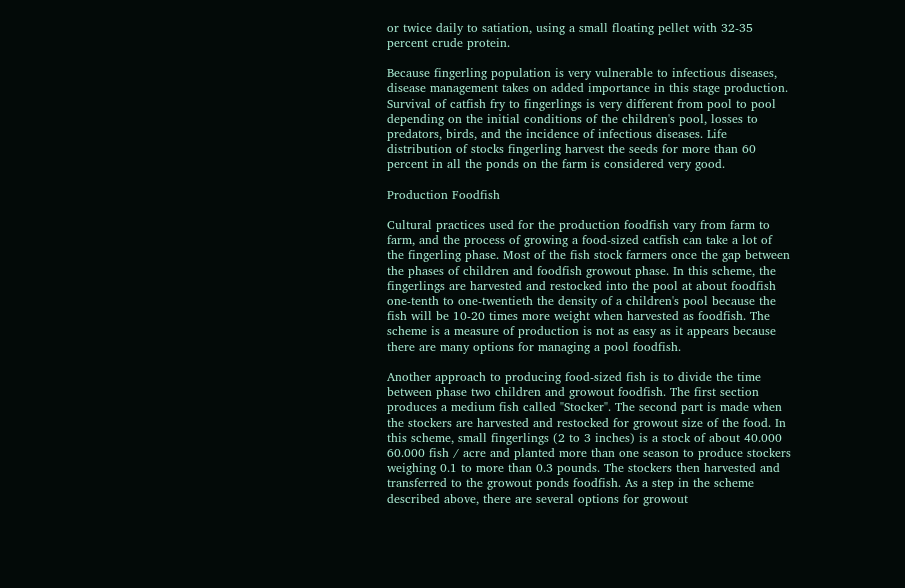or twice daily to satiation, using a small floating pellet with 32-35 percent crude protein.

Because fingerling population is very vulnerable to infectious diseases, disease management takes on added importance in this stage production. Survival of catfish fry to fingerlings is very different from pool to pool depending on the initial conditions of the children's pool, losses to predators, birds, and the incidence of infectious diseases. Life distribution of stocks fingerling harvest the seeds for more than 60 percent in all the ponds on the farm is considered very good.

Production Foodfish

Cultural practices used for the production foodfish vary from farm to farm, and the process of growing a food-sized catfish can take a lot of the fingerling phase. Most of the fish stock farmers once the gap between the phases of children and foodfish growout phase. In this scheme, the fingerlings are harvested and restocked into the pool at about foodfish one-tenth to one-twentieth the density of a children's pool because the fish will be 10-20 times more weight when harvested as foodfish. The scheme is a measure of production is not as easy as it appears because there are many options for managing a pool foodfish.

Another approach to producing food-sized fish is to divide the time between phase two children and growout foodfish. The first section produces a medium fish called "Stocker". The second part is made when the stockers are harvested and restocked for growout size of the food. In this scheme, small fingerlings (2 to 3 inches) is a stock of about 40.000 60.000 fish / acre and planted more than one season to produce stockers weighing 0.1 to more than 0.3 pounds. The stockers then harvested and transferred to the growout ponds foodfish. As a step in the scheme described above, there are several options for growout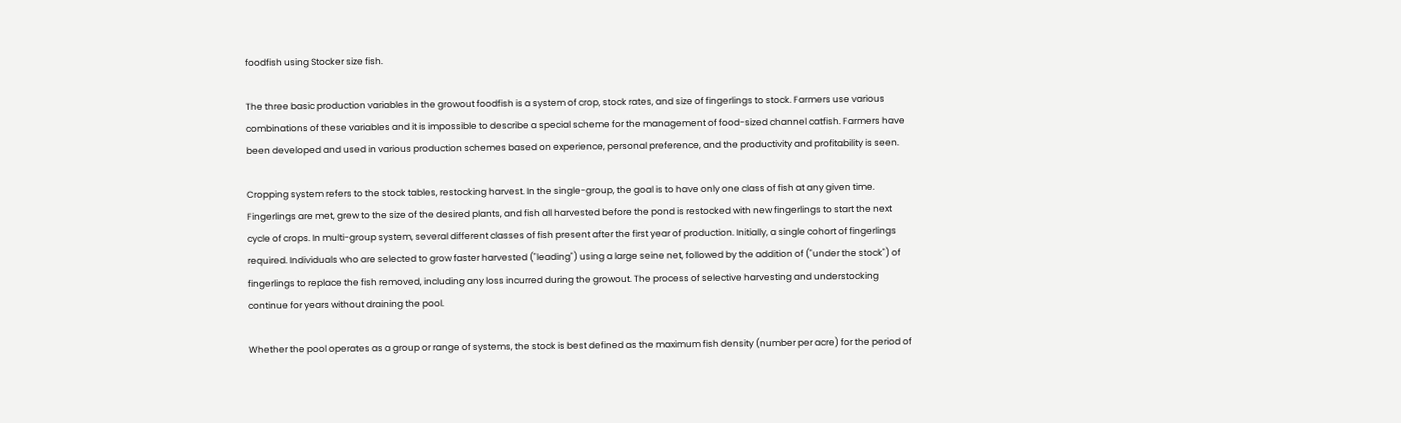foodfish using Stocker size fish.

The three basic production variables in the growout foodfish is a system of crop, stock rates, and size of fingerlings to stock. Farmers use various combinations of these variables and it is impossible to describe a special scheme for the management of food-sized channel catfish. Farmers have been developed and used in various production schemes based on experience, personal preference, and the productivity and profitability is seen.

Cropping system refers to the stock tables, restocking harvest. In the single-group, the goal is to have only one class of fish at any given time. Fingerlings are met, grew to the size of the desired plants, and fish all harvested before the pond is restocked with new fingerlings to start the next cycle of crops. In multi-group system, several different classes of fish present after the first year of production. Initially, a single cohort of fingerlings required. Individuals who are selected to grow faster harvested ("leading") using a large seine net, followed by the addition of ("under the stock") of fingerlings to replace the fish removed, including any loss incurred during the growout. The process of selective harvesting and understocking continue for years without draining the pool.

Whether the pool operates as a group or range of systems, the stock is best defined as the maximum fish density (number per acre) for the period of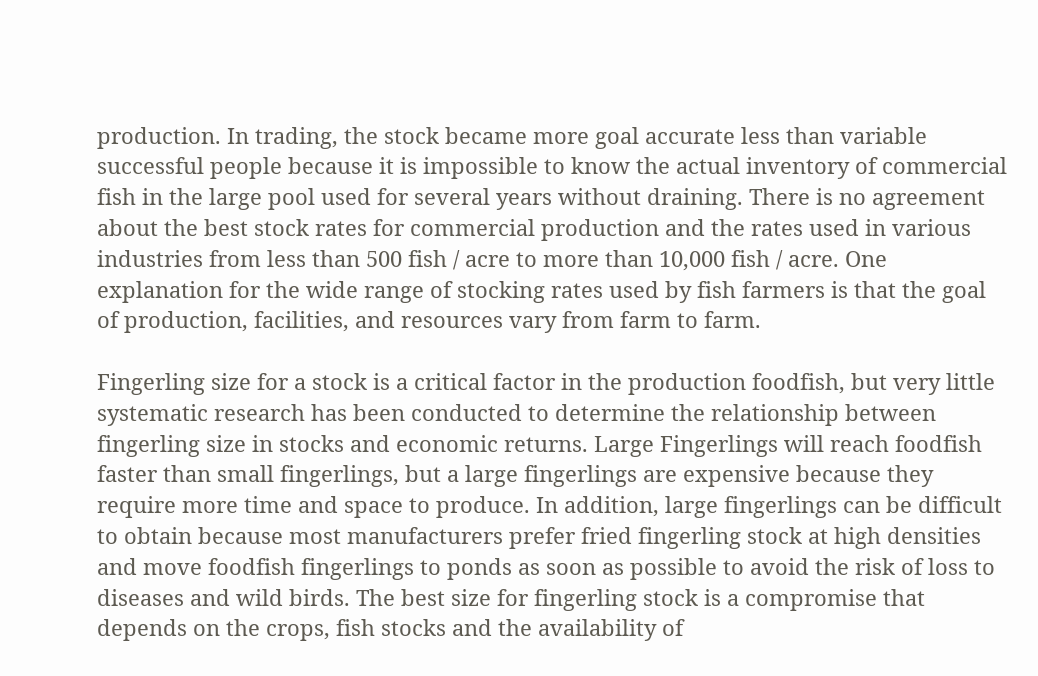production. In trading, the stock became more goal accurate less than variable successful people because it is impossible to know the actual inventory of commercial fish in the large pool used for several years without draining. There is no agreement about the best stock rates for commercial production and the rates used in various industries from less than 500 fish / acre to more than 10,000 fish / acre. One explanation for the wide range of stocking rates used by fish farmers is that the goal of production, facilities, and resources vary from farm to farm.

Fingerling size for a stock is a critical factor in the production foodfish, but very little systematic research has been conducted to determine the relationship between fingerling size in stocks and economic returns. Large Fingerlings will reach foodfish faster than small fingerlings, but a large fingerlings are expensive because they require more time and space to produce. In addition, large fingerlings can be difficult to obtain because most manufacturers prefer fried fingerling stock at high densities and move foodfish fingerlings to ponds as soon as possible to avoid the risk of loss to diseases and wild birds. The best size for fingerling stock is a compromise that depends on the crops, fish stocks and the availability of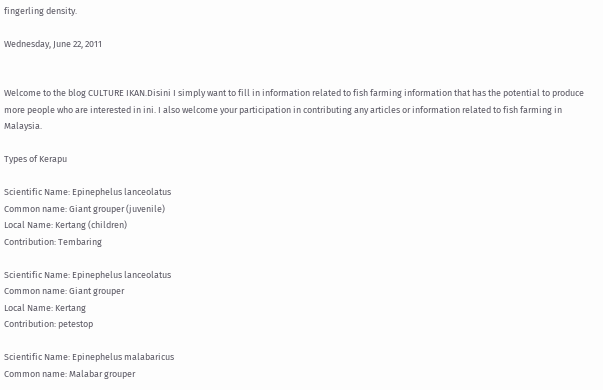fingerling density.

Wednesday, June 22, 2011


Welcome to the blog CULTURE IKAN.Disini I simply want to fill in information related to fish farming information that has the potential to produce more people who are interested in ini. I also welcome your participation in contributing any articles or information related to fish farming in Malaysia.

Types of Kerapu

Scientific Name: Epinephelus lanceolatus
Common name: Giant grouper (juvenile)
Local Name: Kertang (children)
Contribution: Tembaring

Scientific Name: Epinephelus lanceolatus
Common name: Giant grouper
Local Name: Kertang
Contribution: petestop

Scientific Name: Epinephelus malabaricus
Common name: Malabar grouper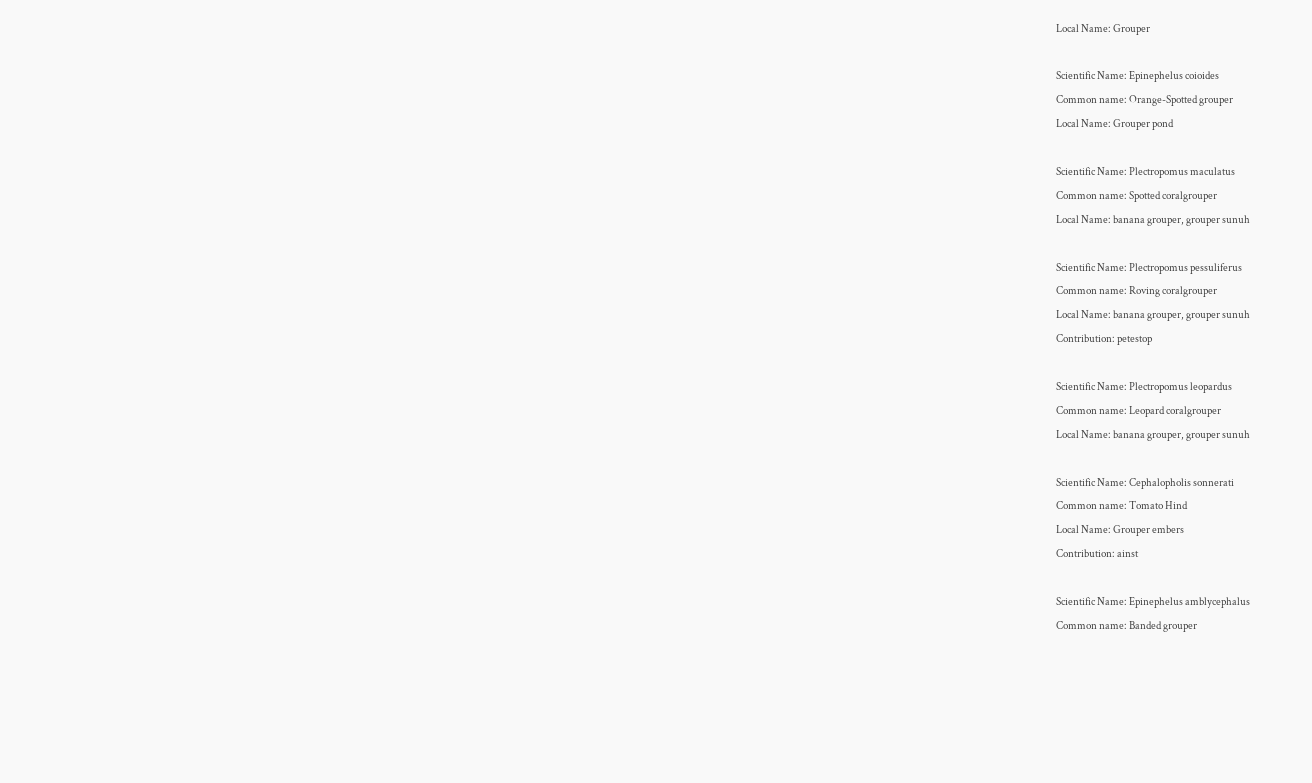Local Name: Grouper

Scientific Name: Epinephelus coioides
Common name: Orange-Spotted grouper
Local Name: Grouper pond

Scientific Name: Plectropomus maculatus
Common name: Spotted coralgrouper
Local Name: banana grouper, grouper sunuh

Scientific Name: Plectropomus pessuliferus
Common name: Roving coralgrouper
Local Name: banana grouper, grouper sunuh
Contribution: petestop

Scientific Name: Plectropomus leopardus
Common name: Leopard coralgrouper
Local Name: banana grouper, grouper sunuh

Scientific Name: Cephalopholis sonnerati
Common name: Tomato Hind
Local Name: Grouper embers
Contribution: ainst

Scientific Name: Epinephelus amblycephalus
Common name: Banded grouper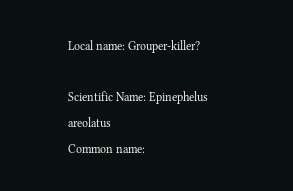Local name: Grouper-killer?

Scientific Name: Epinephelus areolatus
Common name: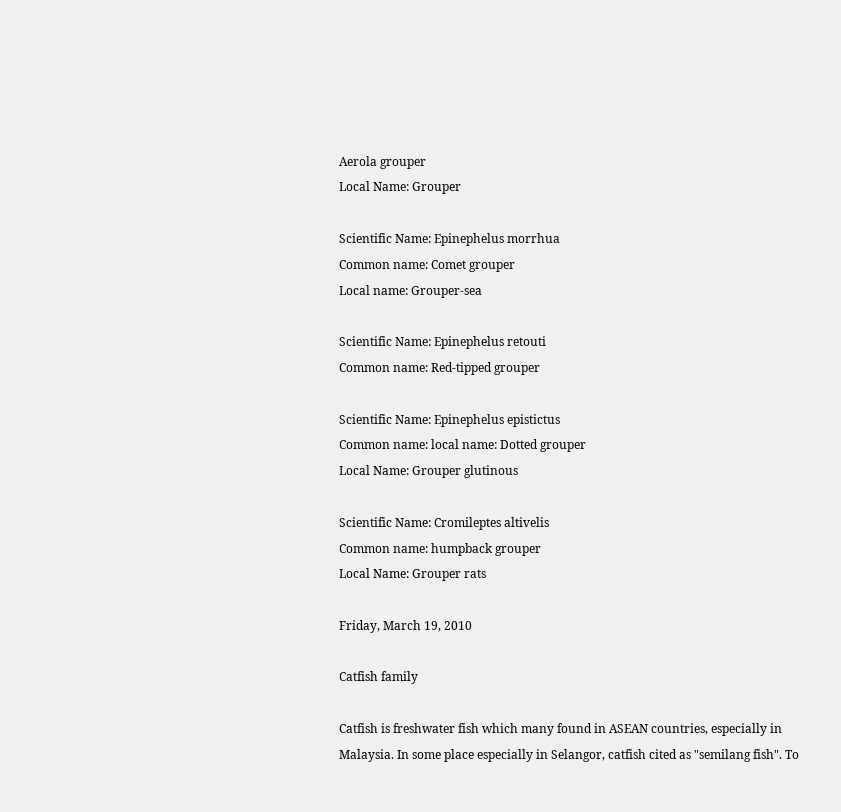Aerola grouper
Local Name: Grouper

Scientific Name: Epinephelus morrhua
Common name: Comet grouper
Local name: Grouper-sea

Scientific Name: Epinephelus retouti
Common name: Red-tipped grouper

Scientific Name: Epinephelus epistictus
Common name: local name: Dotted grouper
Local Name: Grouper glutinous

Scientific Name: Cromileptes altivelis
Common name: humpback grouper
Local Name: Grouper rats

Friday, March 19, 2010

Catfish family

Catfish is freshwater fish which many found in ASEAN countries, especially in Malaysia. In some place especially in Selangor, catfish cited as "semilang fish". To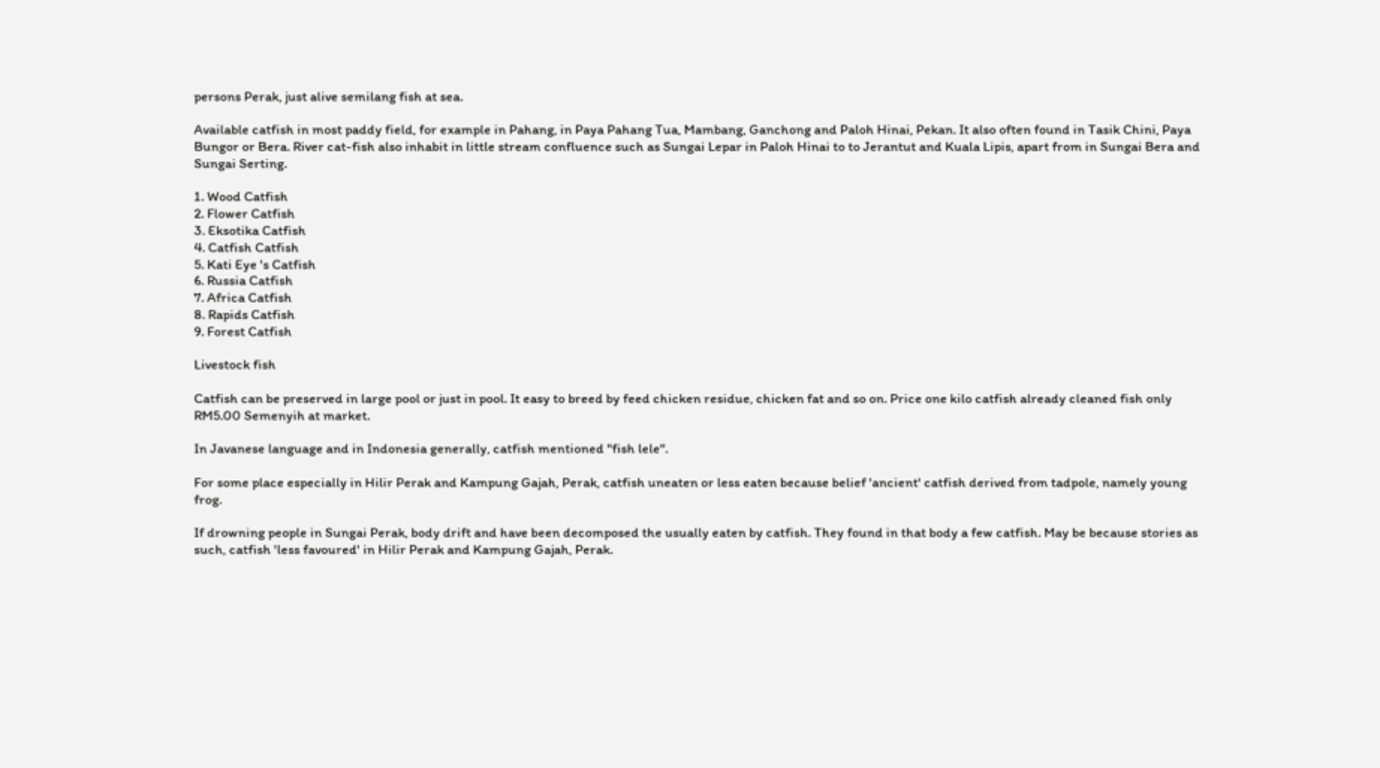persons Perak, just alive semilang fish at sea.

Available catfish in most paddy field, for example in Pahang, in Paya Pahang Tua, Mambang, Ganchong and Paloh Hinai, Pekan. It also often found in Tasik Chini, Paya Bungor or Bera. River cat-fish also inhabit in little stream confluence such as Sungai Lepar in Paloh Hinai to to Jerantut and Kuala Lipis, apart from in Sungai Bera and Sungai Serting.

1. Wood Catfish
2. Flower Catfish
3. Eksotika Catfish
4. Catfish Catfish
5. Kati Eye 's Catfish
6. Russia Catfish
7. Africa Catfish
8. Rapids Catfish
9. Forest Catfish

Livestock fish

Catfish can be preserved in large pool or just in pool. It easy to breed by feed chicken residue, chicken fat and so on. Price one kilo catfish already cleaned fish only RM5.00 Semenyih at market.

In Javanese language and in Indonesia generally, catfish mentioned "fish lele".

For some place especially in Hilir Perak and Kampung Gajah, Perak, catfish uneaten or less eaten because belief 'ancient' catfish derived from tadpole, namely young frog.

If drowning people in Sungai Perak, body drift and have been decomposed the usually eaten by catfish. They found in that body a few catfish. May be because stories as such, catfish 'less favoured' in Hilir Perak and Kampung Gajah, Perak.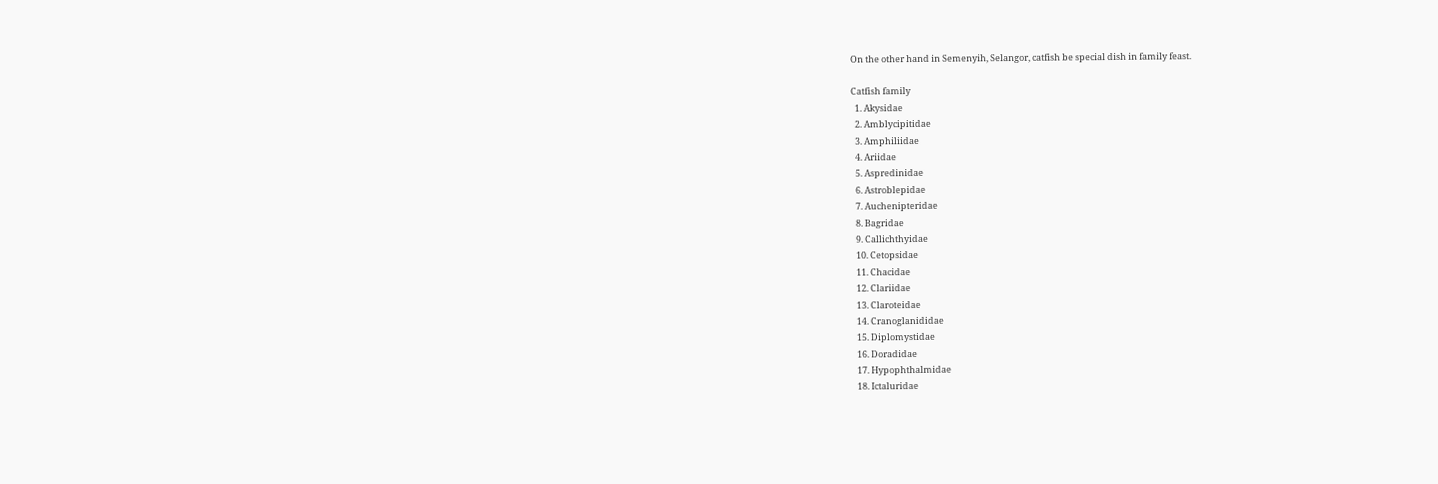On the other hand in Semenyih, Selangor, catfish be special dish in family feast.

Catfish family
  1. Akysidae
  2. Amblycipitidae
  3. Amphiliidae
  4. Ariidae
  5. Aspredinidae
  6. Astroblepidae
  7. Auchenipteridae
  8. Bagridae
  9. Callichthyidae
  10. Cetopsidae
  11. Chacidae
  12. Clariidae
  13. Claroteidae
  14. Cranoglanididae
  15. Diplomystidae
  16. Doradidae
  17. Hypophthalmidae
  18. Ictaluridae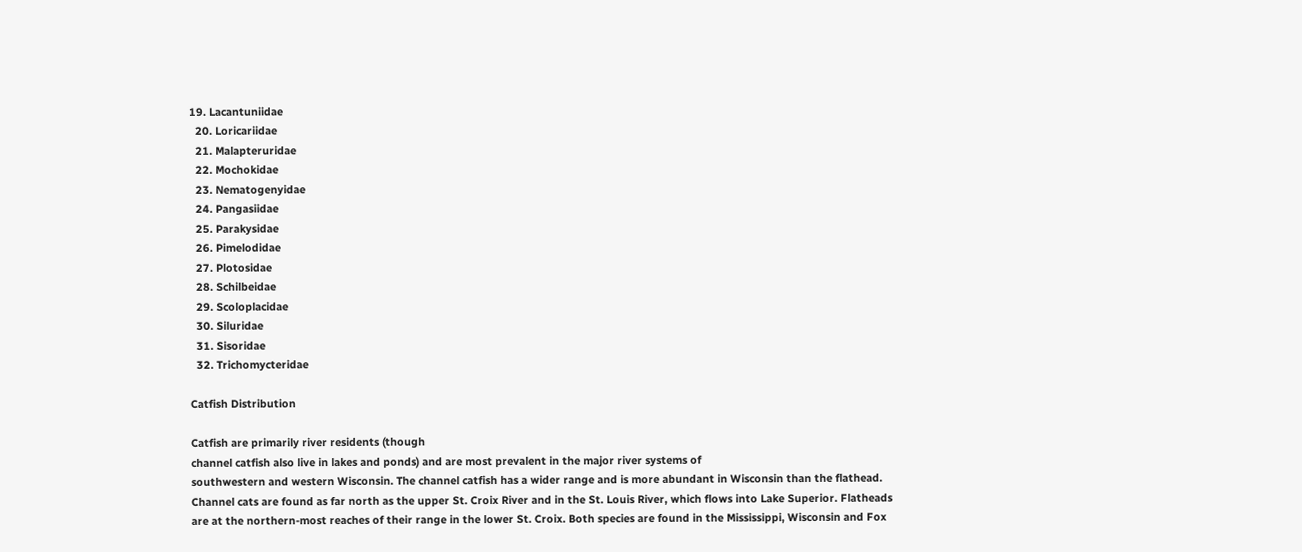19. Lacantuniidae
  20. Loricariidae
  21. Malapteruridae
  22. Mochokidae
  23. Nematogenyidae
  24. Pangasiidae
  25. Parakysidae
  26. Pimelodidae
  27. Plotosidae
  28. Schilbeidae
  29. Scoloplacidae
  30. Siluridae
  31. Sisoridae
  32. Trichomycteridae

Catfish Distribution

Catfish are primarily river residents (though
channel catfish also live in lakes and ponds) and are most prevalent in the major river systems of
southwestern and western Wisconsin. The channel catfish has a wider range and is more abundant in Wisconsin than the flathead. Channel cats are found as far north as the upper St. Croix River and in the St. Louis River, which flows into Lake Superior. Flatheads are at the northern-most reaches of their range in the lower St. Croix. Both species are found in the Mississippi, Wisconsin and Fox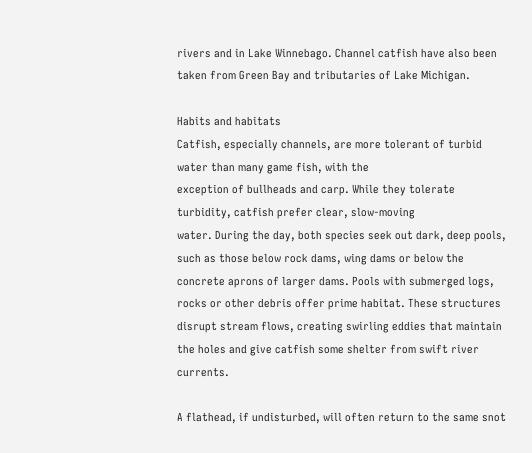rivers and in Lake Winnebago. Channel catfish have also been taken from Green Bay and tributaries of Lake Michigan.

Habits and habitats
Catfish, especially channels, are more tolerant of turbid water than many game fish, with the
exception of bullheads and carp. While they tolerate turbidity, catfish prefer clear, slow-moving
water. During the day, both species seek out dark, deep pools, such as those below rock dams, wing dams or below the concrete aprons of larger dams. Pools with submerged logs, rocks or other debris offer prime habitat. These structures disrupt stream flows, creating swirling eddies that maintain the holes and give catfish some shelter from swift river currents.

A flathead, if undisturbed, will often return to the same snot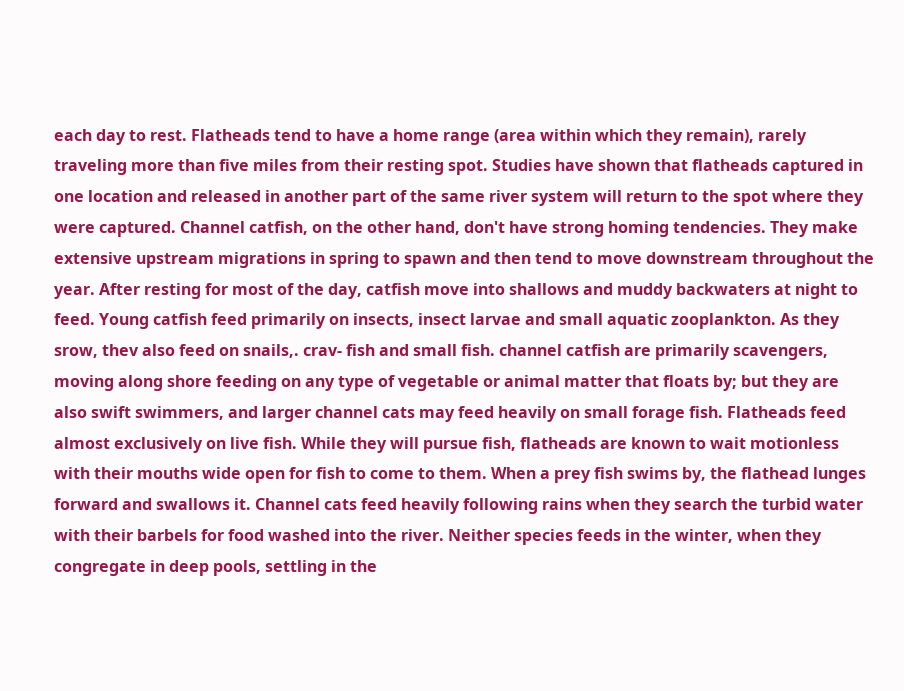each day to rest. Flatheads tend to have a home range (area within which they remain), rarely traveling more than five miles from their resting spot. Studies have shown that flatheads captured in one location and released in another part of the same river system will return to the spot where they were captured. Channel catfish, on the other hand, don't have strong homing tendencies. They make extensive upstream migrations in spring to spawn and then tend to move downstream throughout the year. After resting for most of the day, catfish move into shallows and muddy backwaters at night to
feed. Young catfish feed primarily on insects, insect larvae and small aquatic zooplankton. As they srow, thev also feed on snails,. crav- fish and small fish. channel catfish are primarily scavengers, moving along shore feeding on any type of vegetable or animal matter that floats by; but they are also swift swimmers, and larger channel cats may feed heavily on small forage fish. Flatheads feed almost exclusively on live fish. While they will pursue fish, flatheads are known to wait motionless with their mouths wide open for fish to come to them. When a prey fish swims by, the flathead lunges forward and swallows it. Channel cats feed heavily following rains when they search the turbid water with their barbels for food washed into the river. Neither species feeds in the winter, when they congregate in deep pools, settling in the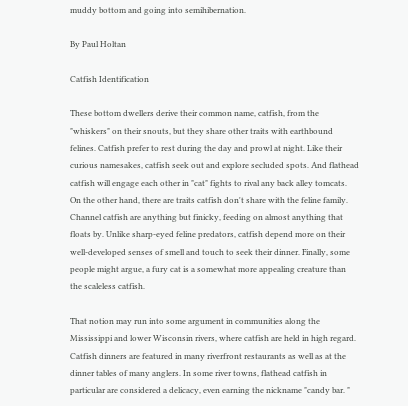muddy bottom and going into semihibernation.

By Paul Holtan

Catfish Identification

These bottom dwellers derive their common name, catfish, from the "whiskers" on their snouts, but they share other traits with earthbound felines. Catfish prefer to rest during the day and prowl at night. Like their curious namesakes, catfish seek out and explore secluded spots. And flathead catfish will engage each other in "cat" fights to rival any back alley tomcats. On the other hand, there are traits catfish don't share with the feline family. Channel catfish are anything but finicky, feeding on almost anything that floats by. Unlike sharp-eyed feline predators, catfish depend more on their well-developed senses of smell and touch to seek their dinner. Finally, some people might argue, a fury cat is a somewhat more appealing creature than the scaleless catfish.

That notion may run into some argument in communities along the Mississippi and lower Wisconsin rivers, where catfish are held in high regard. Catfish dinners are featured in many riverfront restaurants as well as at the dinner tables of many anglers. In some river towns, flathead catfish in particular are considered a delicacy, even earning the nickname "candy bar. "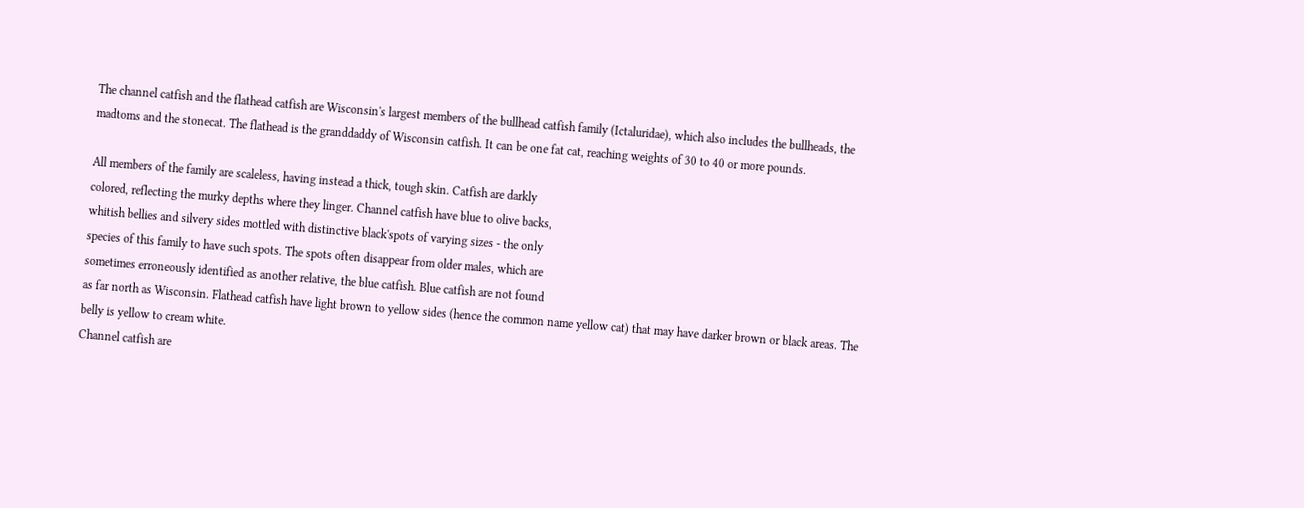The channel catfish and the flathead catfish are Wisconsin's largest members of the bullhead catfish family (Ictaluridae), which also includes the bullheads, the madtoms and the stonecat. The flathead is the granddaddy of Wisconsin catfish. It can be one fat cat, reaching weights of 30 to 40 or more pounds.

All members of the family are scaleless, having instead a thick, tough skin. Catfish are darkly
colored, reflecting the murky depths where they linger. Channel catfish have blue to olive backs,
whitish bellies and silvery sides mottled with distinctive black'spots of varying sizes - the only
species of this family to have such spots. The spots often disappear from older males, which are
sometimes erroneously identified as another relative, the blue catfish. Blue catfish are not found
as far north as Wisconsin. Flathead catfish have light brown to yellow sides (hence the common name yellow cat) that may have darker brown or black areas. The belly is yellow to cream white.
Channel catfish are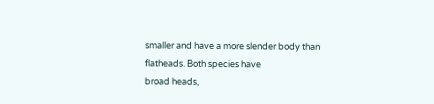smaller and have a more slender body than flatheads. Both species have
broad heads,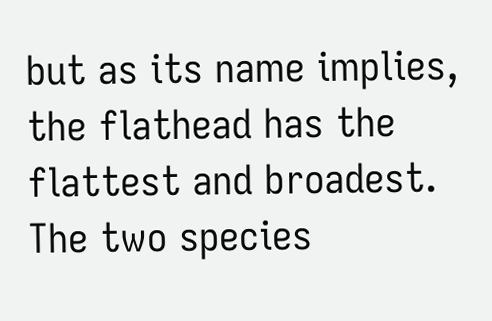but as its name implies, the flathead has the flattest and broadest. The two species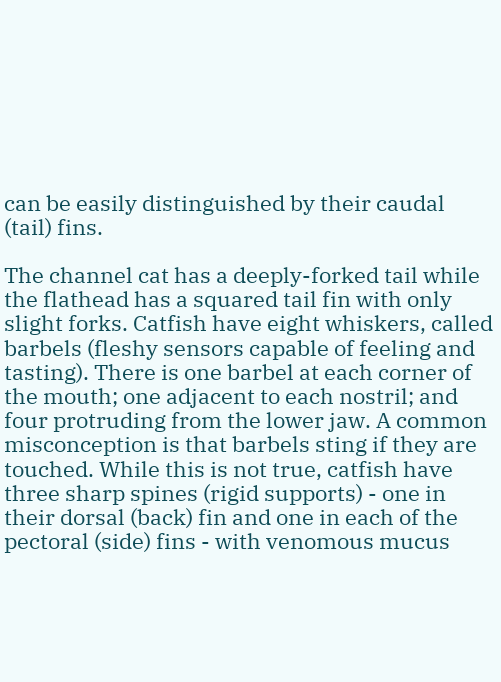can be easily distinguished by their caudal (tail) fins.

The channel cat has a deeply-forked tail while the flathead has a squared tail fin with only slight forks. Catfish have eight whiskers, called barbels (fleshy sensors capable of feeling and tasting). There is one barbel at each corner of the mouth; one adjacent to each nostril; and four protruding from the lower jaw. A common misconception is that barbels sting if they are touched. While this is not true, catfish have three sharp spines (rigid supports) - one in their dorsal (back) fin and one in each of the pectoral (side) fins - with venomous mucus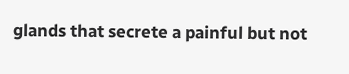glands that secrete a painful but not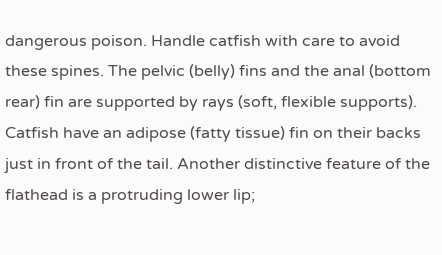dangerous poison. Handle catfish with care to avoid these spines. The pelvic (belly) fins and the anal (bottom rear) fin are supported by rays (soft, flexible supports). Catfish have an adipose (fatty tissue) fin on their backs just in front of the tail. Another distinctive feature of the flathead is a protruding lower lip;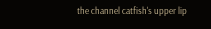the channel catfish's upper lip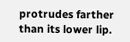protrudes farther than its lower lip.